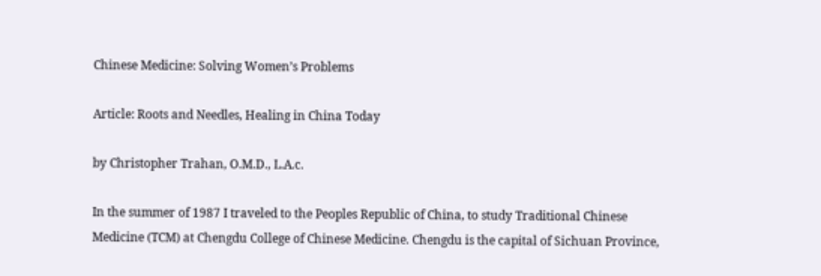Chinese Medicine: Solving Women’s Problems

Article: Roots and Needles, Healing in China Today

by Christopher Trahan, O.M.D., L.A.c.

In the summer of 1987 I traveled to the Peoples Republic of China, to study Traditional Chinese Medicine (TCM) at Chengdu College of Chinese Medicine. Chengdu is the capital of Sichuan Province,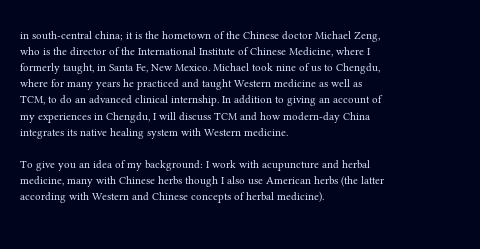in south-central china; it is the hometown of the Chinese doctor Michael Zeng, who is the director of the International Institute of Chinese Medicine, where I formerly taught, in Santa Fe, New Mexico. Michael took nine of us to Chengdu, where for many years he practiced and taught Western medicine as well as TCM, to do an advanced clinical internship. In addition to giving an account of my experiences in Chengdu, I will discuss TCM and how modern-day China integrates its native healing system with Western medicine.

To give you an idea of my background: I work with acupuncture and herbal medicine, many with Chinese herbs though I also use American herbs (the latter according with Western and Chinese concepts of herbal medicine).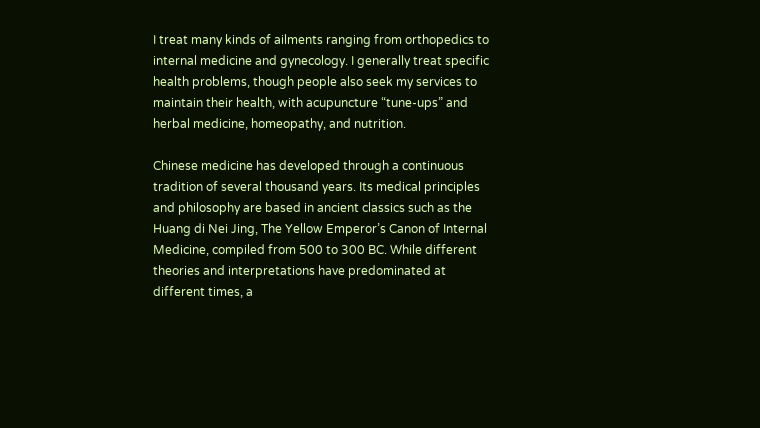I treat many kinds of ailments ranging from orthopedics to internal medicine and gynecology. I generally treat specific health problems, though people also seek my services to maintain their health, with acupuncture “tune-ups” and herbal medicine, homeopathy, and nutrition.

Chinese medicine has developed through a continuous tradition of several thousand years. Its medical principles and philosophy are based in ancient classics such as the Huang di Nei Jing, The Yellow Emperor’s Canon of Internal Medicine, compiled from 500 to 300 BC. While different theories and interpretations have predominated at different times, a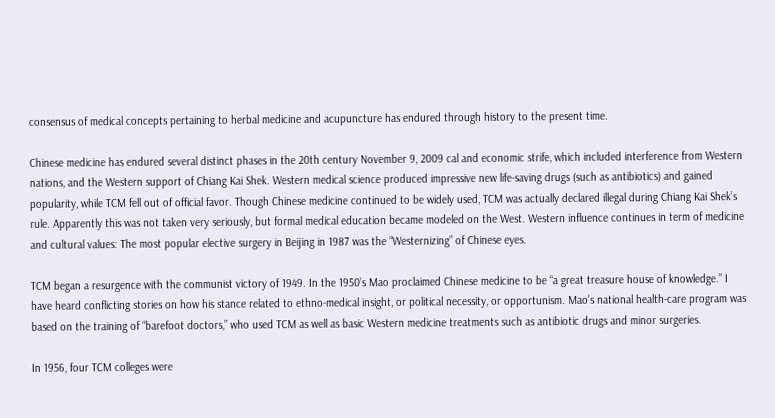consensus of medical concepts pertaining to herbal medicine and acupuncture has endured through history to the present time.

Chinese medicine has endured several distinct phases in the 20th century November 9, 2009 cal and economic strife, which included interference from Western nations, and the Western support of Chiang Kai Shek. Western medical science produced impressive new life-saving drugs (such as antibiotics) and gained popularity, while TCM fell out of official favor. Though Chinese medicine continued to be widely used, TCM was actually declared illegal during Chiang Kai Shek’s rule. Apparently this was not taken very seriously, but formal medical education became modeled on the West. Western influence continues in term of medicine and cultural values: The most popular elective surgery in Beijing in 1987 was the “Westernizing” of Chinese eyes.

TCM began a resurgence with the communist victory of 1949. In the 1950’s Mao proclaimed Chinese medicine to be “a great treasure house of knowledge.” I have heard conflicting stories on how his stance related to ethno-medical insight, or political necessity, or opportunism. Mao’s national health-care program was based on the training of “barefoot doctors,” who used TCM as well as basic Western medicine treatments such as antibiotic drugs and minor surgeries.

In 1956, four TCM colleges were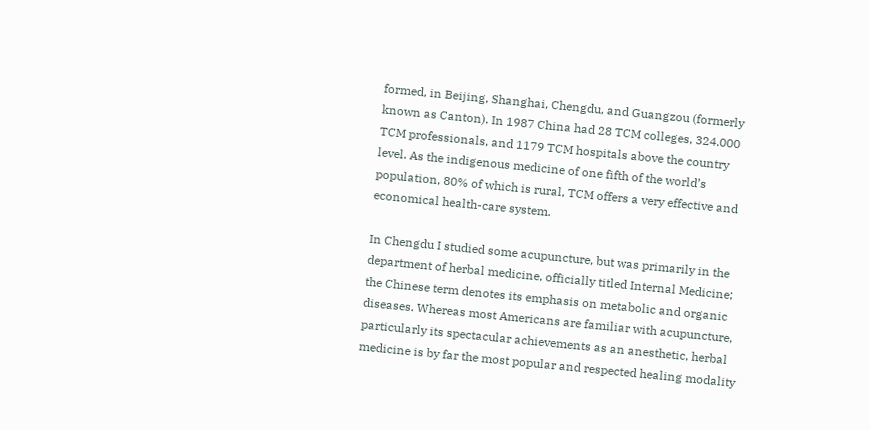formed, in Beijing, Shanghai, Chengdu, and Guangzou (formerly known as Canton). In 1987 China had 28 TCM colleges, 324.000 TCM professionals, and 1179 TCM hospitals above the country level. As the indigenous medicine of one fifth of the world’s population, 80% of which is rural, TCM offers a very effective and economical health-care system.

In Chengdu I studied some acupuncture, but was primarily in the department of herbal medicine, officially titled Internal Medicine; the Chinese term denotes its emphasis on metabolic and organic diseases. Whereas most Americans are familiar with acupuncture, particularly its spectacular achievements as an anesthetic, herbal medicine is by far the most popular and respected healing modality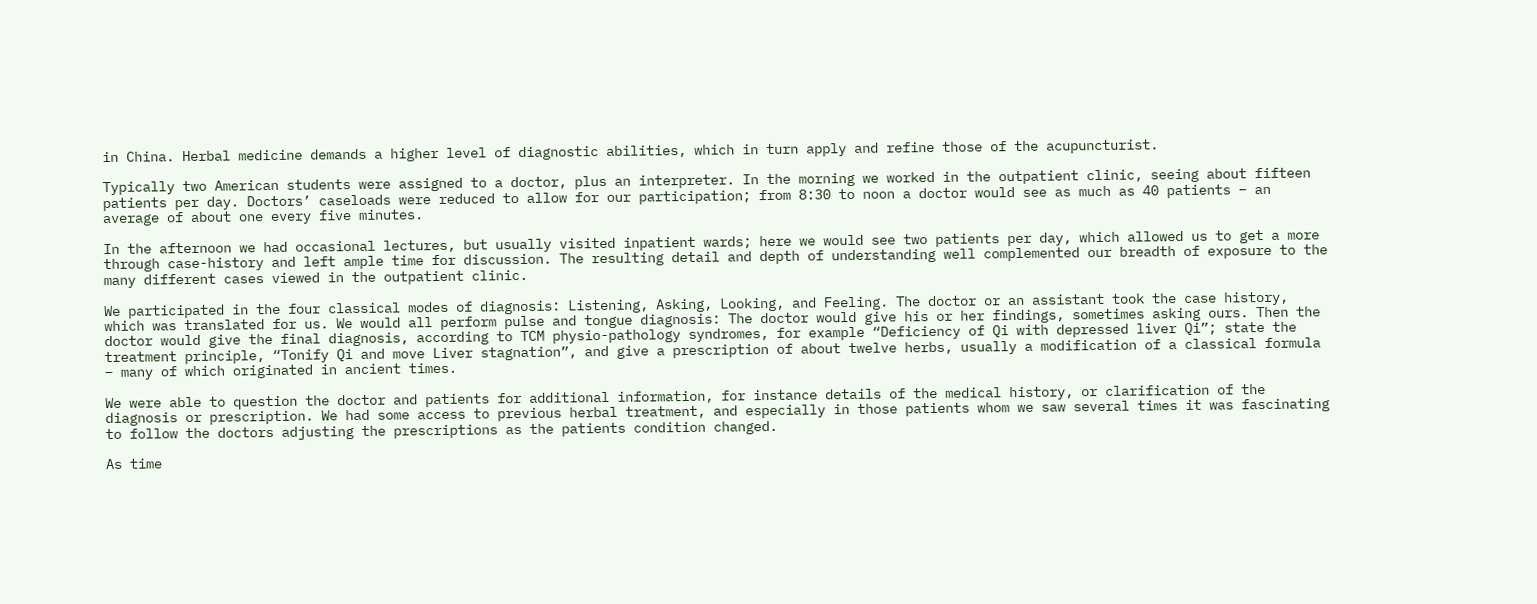in China. Herbal medicine demands a higher level of diagnostic abilities, which in turn apply and refine those of the acupuncturist.

Typically two American students were assigned to a doctor, plus an interpreter. In the morning we worked in the outpatient clinic, seeing about fifteen patients per day. Doctors’ caseloads were reduced to allow for our participation; from 8:30 to noon a doctor would see as much as 40 patients – an average of about one every five minutes.

In the afternoon we had occasional lectures, but usually visited inpatient wards; here we would see two patients per day, which allowed us to get a more through case-history and left ample time for discussion. The resulting detail and depth of understanding well complemented our breadth of exposure to the many different cases viewed in the outpatient clinic.

We participated in the four classical modes of diagnosis: Listening, Asking, Looking, and Feeling. The doctor or an assistant took the case history, which was translated for us. We would all perform pulse and tongue diagnosis: The doctor would give his or her findings, sometimes asking ours. Then the doctor would give the final diagnosis, according to TCM physio-pathology syndromes, for example “Deficiency of Qi with depressed liver Qi”; state the treatment principle, “Tonify Qi and move Liver stagnation”, and give a prescription of about twelve herbs, usually a modification of a classical formula – many of which originated in ancient times.

We were able to question the doctor and patients for additional information, for instance details of the medical history, or clarification of the diagnosis or prescription. We had some access to previous herbal treatment, and especially in those patients whom we saw several times it was fascinating to follow the doctors adjusting the prescriptions as the patients condition changed.

As time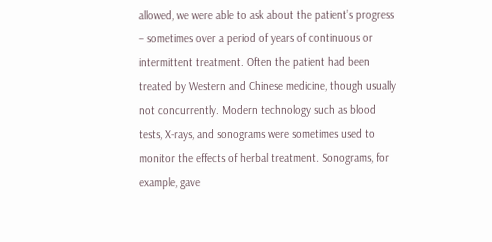allowed, we were able to ask about the patient’s progress – sometimes over a period of years of continuous or intermittent treatment. Often the patient had been treated by Western and Chinese medicine, though usually not concurrently. Modern technology such as blood tests, X-rays, and sonograms were sometimes used to monitor the effects of herbal treatment. Sonograms, for example, gave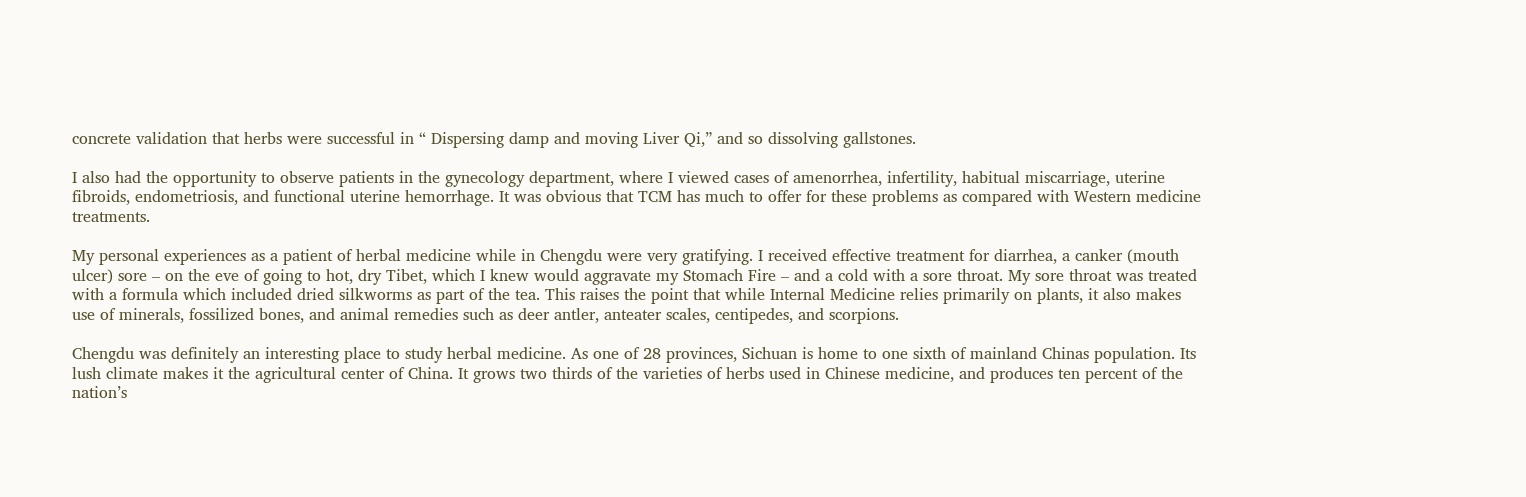concrete validation that herbs were successful in “ Dispersing damp and moving Liver Qi,” and so dissolving gallstones.

I also had the opportunity to observe patients in the gynecology department, where I viewed cases of amenorrhea, infertility, habitual miscarriage, uterine fibroids, endometriosis, and functional uterine hemorrhage. It was obvious that TCM has much to offer for these problems as compared with Western medicine treatments.

My personal experiences as a patient of herbal medicine while in Chengdu were very gratifying. I received effective treatment for diarrhea, a canker (mouth ulcer) sore – on the eve of going to hot, dry Tibet, which I knew would aggravate my Stomach Fire – and a cold with a sore throat. My sore throat was treated with a formula which included dried silkworms as part of the tea. This raises the point that while Internal Medicine relies primarily on plants, it also makes use of minerals, fossilized bones, and animal remedies such as deer antler, anteater scales, centipedes, and scorpions.

Chengdu was definitely an interesting place to study herbal medicine. As one of 28 provinces, Sichuan is home to one sixth of mainland Chinas population. Its lush climate makes it the agricultural center of China. It grows two thirds of the varieties of herbs used in Chinese medicine, and produces ten percent of the nation’s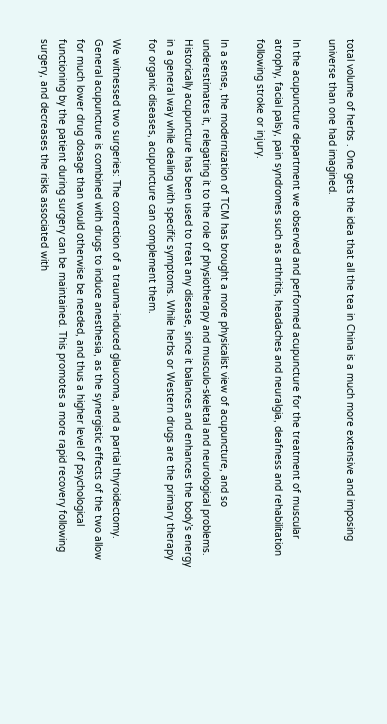total volume of herbs . One gets the idea that all the tea in China is a much more extensive and imposing universe than one had imagined.

In the acupuncture department we observed and performed acupuncture for the treatment of muscular atrophy, facial palsy, pain syndromes such as arthritis, headaches and neuralgia, deafness and rehabilitation following stroke or injury.

In a sense, the modernization of TCM has brought a more physicalist view of acupuncture, and so underestimates it, relegating it to the role of physiotherapy and musculo-skeletal and neurological problems. Historically acupuncture has been used to treat any disease, since it balances and enhances the body’s energy in a general way while dealing with specific symptoms. While herbs or Western drugs are the primary therapy for organic diseases, acupuncture can complement them.

We witnessed two surgeries: The correction of a trauma-induced glaucoma, and a partial thyroidectomy. General acupuncture is combined with drugs to induce anesthesia, as the synergistic effects of the two allow for much lower drug dosage than would otherwise be needed, and thus a higher level of psychological functioning by the patient during surgery can be maintained. This promotes a more rapid recovery following surgery, and decreases the risks associated with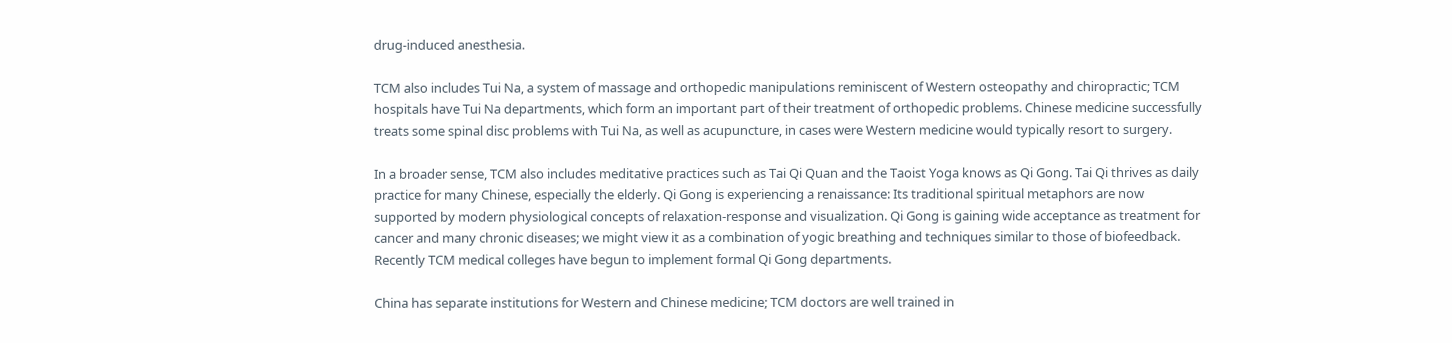drug-induced anesthesia.

TCM also includes Tui Na, a system of massage and orthopedic manipulations reminiscent of Western osteopathy and chiropractic; TCM hospitals have Tui Na departments, which form an important part of their treatment of orthopedic problems. Chinese medicine successfully treats some spinal disc problems with Tui Na, as well as acupuncture, in cases were Western medicine would typically resort to surgery.

In a broader sense, TCM also includes meditative practices such as Tai Qi Quan and the Taoist Yoga knows as Qi Gong. Tai Qi thrives as daily practice for many Chinese, especially the elderly. Qi Gong is experiencing a renaissance: Its traditional spiritual metaphors are now supported by modern physiological concepts of relaxation-response and visualization. Qi Gong is gaining wide acceptance as treatment for cancer and many chronic diseases; we might view it as a combination of yogic breathing and techniques similar to those of biofeedback. Recently TCM medical colleges have begun to implement formal Qi Gong departments.

China has separate institutions for Western and Chinese medicine; TCM doctors are well trained in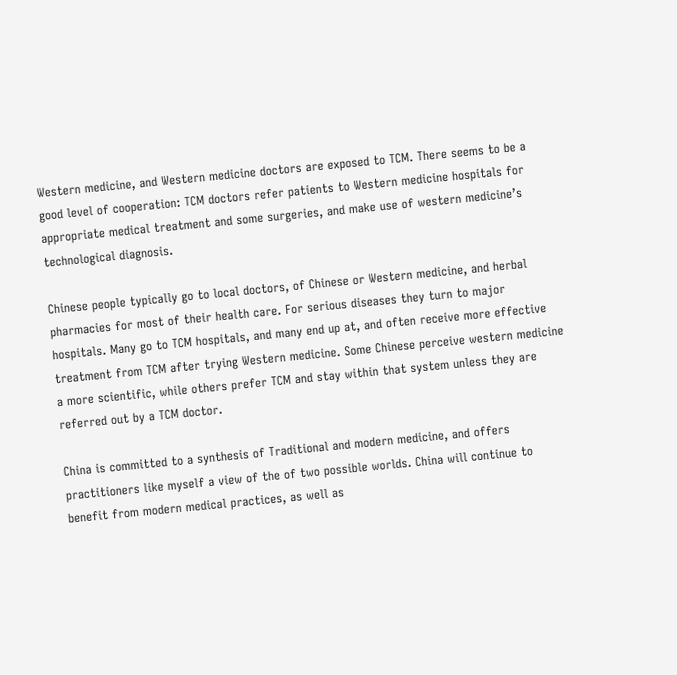Western medicine, and Western medicine doctors are exposed to TCM. There seems to be a good level of cooperation: TCM doctors refer patients to Western medicine hospitals for appropriate medical treatment and some surgeries, and make use of western medicine’s technological diagnosis.

Chinese people typically go to local doctors, of Chinese or Western medicine, and herbal pharmacies for most of their health care. For serious diseases they turn to major hospitals. Many go to TCM hospitals, and many end up at, and often receive more effective treatment from TCM after trying Western medicine. Some Chinese perceive western medicine a more scientific, while others prefer TCM and stay within that system unless they are referred out by a TCM doctor.

China is committed to a synthesis of Traditional and modern medicine, and offers practitioners like myself a view of the of two possible worlds. China will continue to benefit from modern medical practices, as well as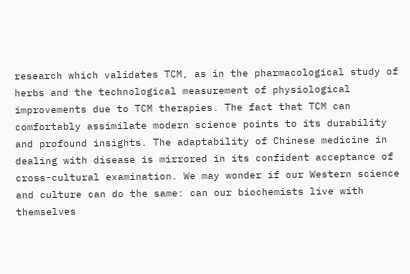research which validates TCM, as in the pharmacological study of herbs and the technological measurement of physiological improvements due to TCM therapies. The fact that TCM can comfortably assimilate modern science points to its durability and profound insights. The adaptability of Chinese medicine in dealing with disease is mirrored in its confident acceptance of cross-cultural examination. We may wonder if our Western science and culture can do the same: can our biochemists live with themselves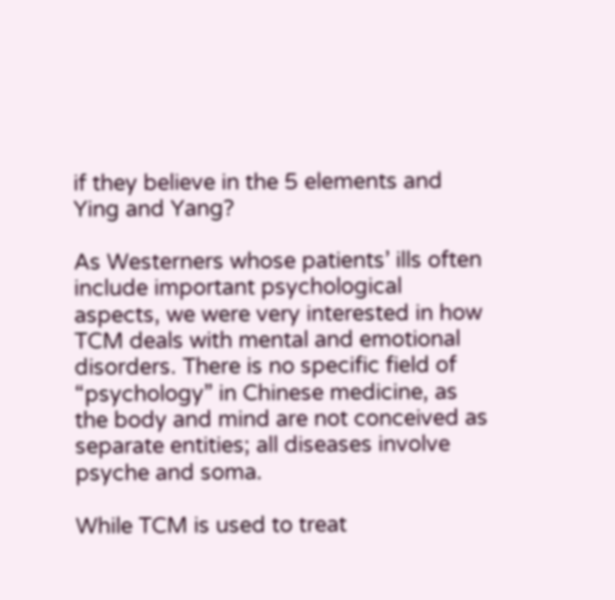if they believe in the 5 elements and Ying and Yang?

As Westerners whose patients’ ills often include important psychological aspects, we were very interested in how TCM deals with mental and emotional disorders. There is no specific field of “psychology” in Chinese medicine, as the body and mind are not conceived as separate entities; all diseases involve psyche and soma.

While TCM is used to treat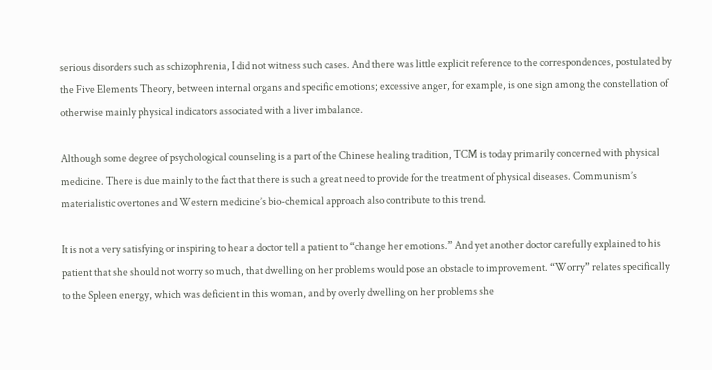serious disorders such as schizophrenia, I did not witness such cases. And there was little explicit reference to the correspondences, postulated by the Five Elements Theory, between internal organs and specific emotions; excessive anger, for example, is one sign among the constellation of otherwise mainly physical indicators associated with a liver imbalance.

Although some degree of psychological counseling is a part of the Chinese healing tradition, TCM is today primarily concerned with physical medicine. There is due mainly to the fact that there is such a great need to provide for the treatment of physical diseases. Communism’s materialistic overtones and Western medicine’s bio-chemical approach also contribute to this trend.

It is not a very satisfying or inspiring to hear a doctor tell a patient to “change her emotions.” And yet another doctor carefully explained to his patient that she should not worry so much, that dwelling on her problems would pose an obstacle to improvement. “Worry” relates specifically to the Spleen energy, which was deficient in this woman, and by overly dwelling on her problems she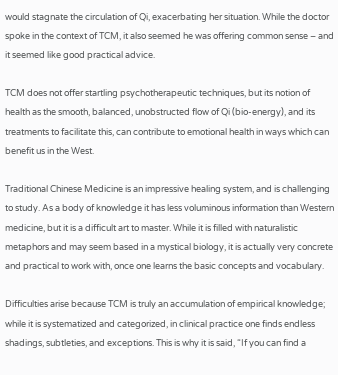would stagnate the circulation of Qi, exacerbating her situation. While the doctor spoke in the context of TCM, it also seemed he was offering common sense – and it seemed like good practical advice.

TCM does not offer startling psychotherapeutic techniques, but its notion of health as the smooth, balanced, unobstructed flow of Qi (bio-energy), and its treatments to facilitate this, can contribute to emotional health in ways which can benefit us in the West.

Traditional Chinese Medicine is an impressive healing system, and is challenging to study. As a body of knowledge it has less voluminous information than Western medicine, but it is a difficult art to master. While it is filled with naturalistic metaphors and may seem based in a mystical biology, it is actually very concrete and practical to work with, once one learns the basic concepts and vocabulary.

Difficulties arise because TCM is truly an accumulation of empirical knowledge; while it is systematized and categorized, in clinical practice one finds endless shadings, subtleties, and exceptions. This is why it is said, “If you can find a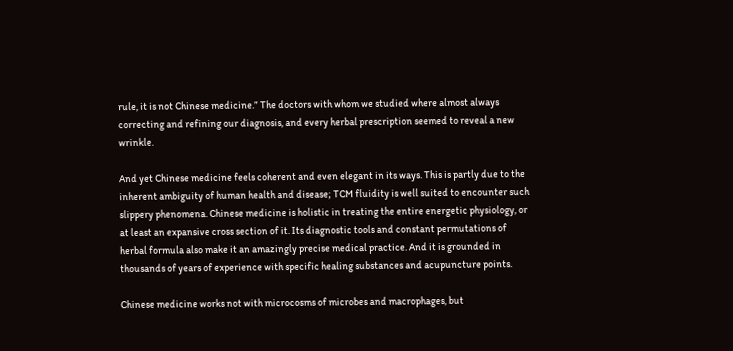rule, it is not Chinese medicine.” The doctors with whom we studied where almost always correcting and refining our diagnosis, and every herbal prescription seemed to reveal a new wrinkle.

And yet Chinese medicine feels coherent and even elegant in its ways. This is partly due to the inherent ambiguity of human health and disease; TCM fluidity is well suited to encounter such slippery phenomena. Chinese medicine is holistic in treating the entire energetic physiology, or at least an expansive cross section of it. Its diagnostic tools and constant permutations of herbal formula also make it an amazingly precise medical practice. And it is grounded in thousands of years of experience with specific healing substances and acupuncture points.

Chinese medicine works not with microcosms of microbes and macrophages, but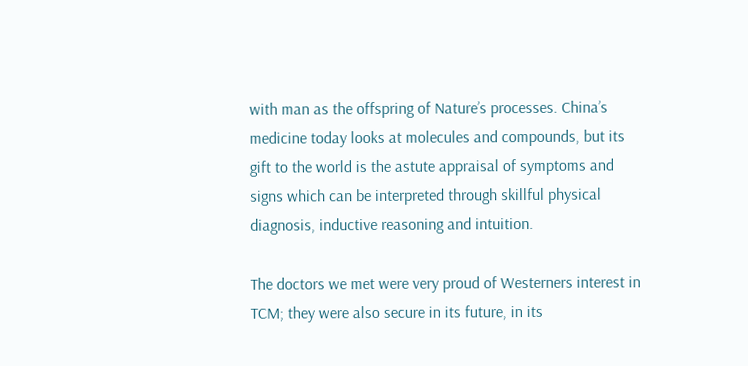with man as the offspring of Nature’s processes. China’s medicine today looks at molecules and compounds, but its gift to the world is the astute appraisal of symptoms and signs which can be interpreted through skillful physical diagnosis, inductive reasoning and intuition.

The doctors we met were very proud of Westerners interest in TCM; they were also secure in its future, in its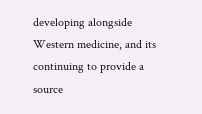developing alongside Western medicine, and its continuing to provide a source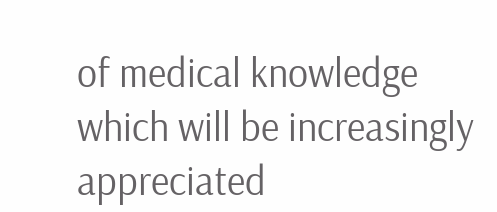of medical knowledge which will be increasingly appreciated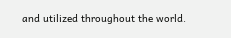and utilized throughout the world.